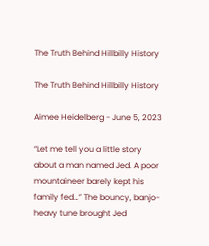The Truth Behind Hillbilly History

The Truth Behind Hillbilly History

Aimee Heidelberg - June 5, 2023

“Let me tell you a little story about a man named Jed. A poor mountaineer barely kept his family fed…” The bouncy, banjo-heavy tune brought Jed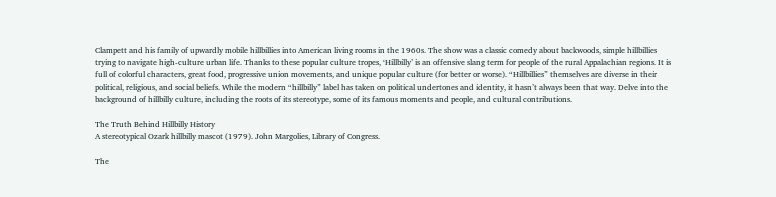Clampett and his family of upwardly mobile hillbillies into American living rooms in the 1960s. The show was a classic comedy about backwoods, simple hillbillies trying to navigate high-culture urban life. Thanks to these popular culture tropes, ‘Hillbilly’ is an offensive slang term for people of the rural Appalachian regions. It is full of colorful characters, great food, progressive union movements, and unique popular culture (for better or worse). “Hillbillies” themselves are diverse in their political, religious, and social beliefs. While the modern “hillbilly” label has taken on political undertones and identity, it hasn’t always been that way. Delve into the background of hillbilly culture, including the roots of its stereotype, some of its famous moments and people, and cultural contributions.

The Truth Behind Hillbilly History
A stereotypical Ozark hillbilly mascot (1979). John Margolies, Library of Congress.

The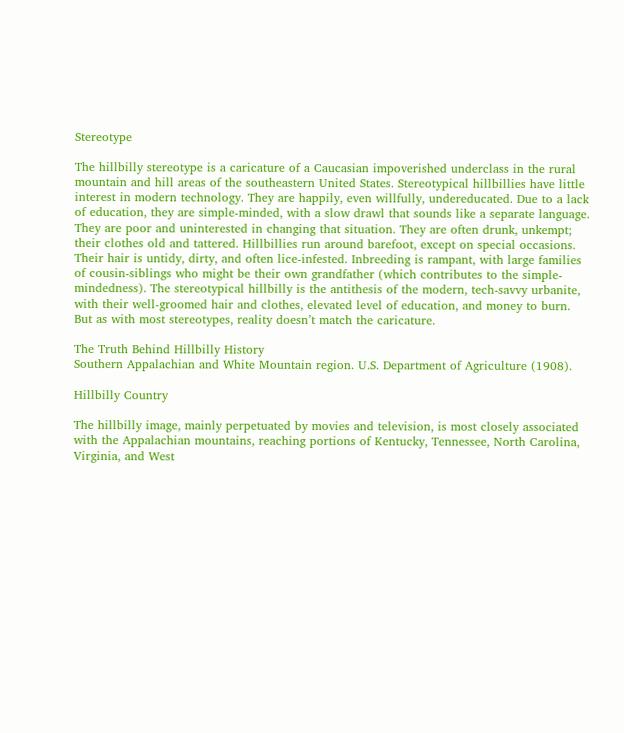Stereotype

The hillbilly stereotype is a caricature of a Caucasian impoverished underclass in the rural mountain and hill areas of the southeastern United States. Stereotypical hillbillies have little interest in modern technology. They are happily, even willfully, undereducated. Due to a lack of education, they are simple-minded, with a slow drawl that sounds like a separate language. They are poor and uninterested in changing that situation. They are often drunk, unkempt; their clothes old and tattered. Hillbillies run around barefoot, except on special occasions. Their hair is untidy, dirty, and often lice-infested. Inbreeding is rampant, with large families of cousin-siblings who might be their own grandfather (which contributes to the simple-mindedness). The stereotypical hillbilly is the antithesis of the modern, tech-savvy urbanite, with their well-groomed hair and clothes, elevated level of education, and money to burn. But as with most stereotypes, reality doesn’t match the caricature.

The Truth Behind Hillbilly History
Southern Appalachian and White Mountain region. U.S. Department of Agriculture (1908).

Hillbilly Country

The hillbilly image, mainly perpetuated by movies and television, is most closely associated with the Appalachian mountains, reaching portions of Kentucky, Tennessee, North Carolina, Virginia, and West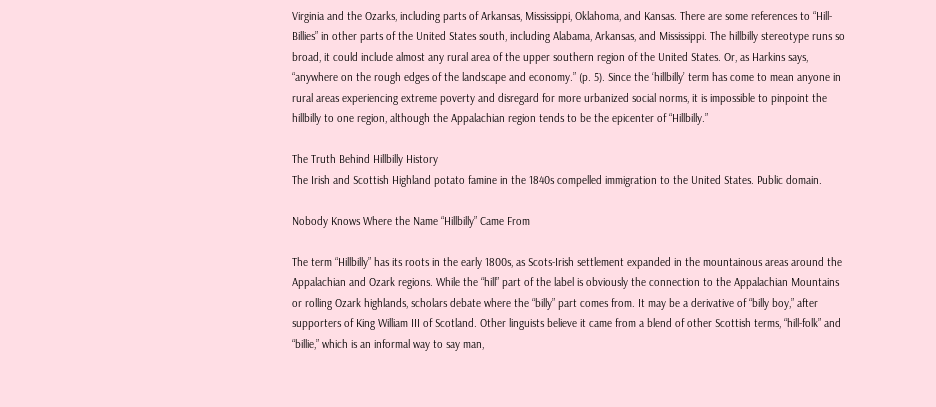Virginia and the Ozarks, including parts of Arkansas, Mississippi, Oklahoma, and Kansas. There are some references to “Hill-Billies” in other parts of the United States south, including Alabama, Arkansas, and Mississippi. The hillbilly stereotype runs so broad, it could include almost any rural area of the upper southern region of the United States. Or, as Harkins says, “anywhere on the rough edges of the landscape and economy.” (p. 5). Since the ‘hillbilly’ term has come to mean anyone in rural areas experiencing extreme poverty and disregard for more urbanized social norms, it is impossible to pinpoint the hillbilly to one region, although the Appalachian region tends to be the epicenter of “Hillbilly.”

The Truth Behind Hillbilly History
The Irish and Scottish Highland potato famine in the 1840s compelled immigration to the United States. Public domain.

Nobody Knows Where the Name “Hillbilly” Came From

The term “Hillbilly” has its roots in the early 1800s, as Scots-Irish settlement expanded in the mountainous areas around the Appalachian and Ozark regions. While the “hill” part of the label is obviously the connection to the Appalachian Mountains or rolling Ozark highlands, scholars debate where the “billy” part comes from. It may be a derivative of “billy boy,” after supporters of King William III of Scotland. Other linguists believe it came from a blend of other Scottish terms, “hill-folk” and “billie,” which is an informal way to say man,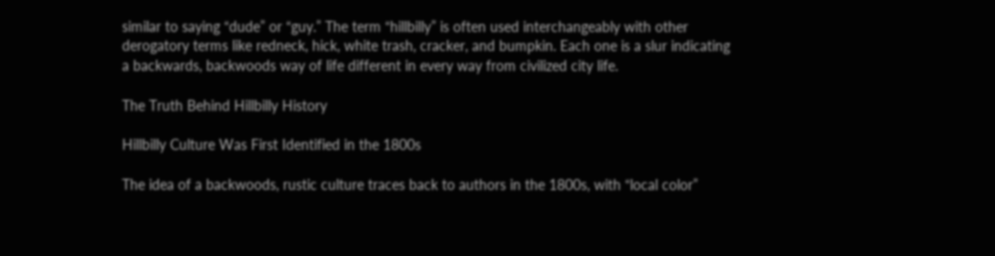similar to saying “dude” or “guy.” The term “hillbilly” is often used interchangeably with other derogatory terms like redneck, hick, white trash, cracker, and bumpkin. Each one is a slur indicating a backwards, backwoods way of life different in every way from civilized city life.

The Truth Behind Hillbilly History

Hillbilly Culture Was First Identified in the 1800s

The idea of a backwoods, rustic culture traces back to authors in the 1800s, with “local color”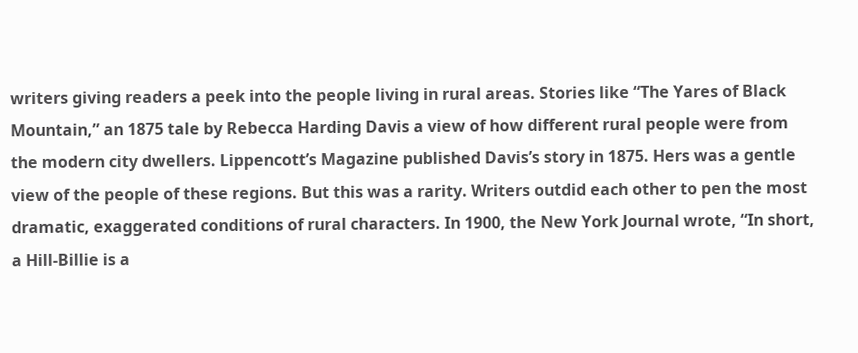writers giving readers a peek into the people living in rural areas. Stories like “The Yares of Black Mountain,” an 1875 tale by Rebecca Harding Davis a view of how different rural people were from the modern city dwellers. Lippencott’s Magazine published Davis’s story in 1875. Hers was a gentle view of the people of these regions. But this was a rarity. Writers outdid each other to pen the most dramatic, exaggerated conditions of rural characters. In 1900, the New York Journal wrote, “In short, a Hill-Billie is a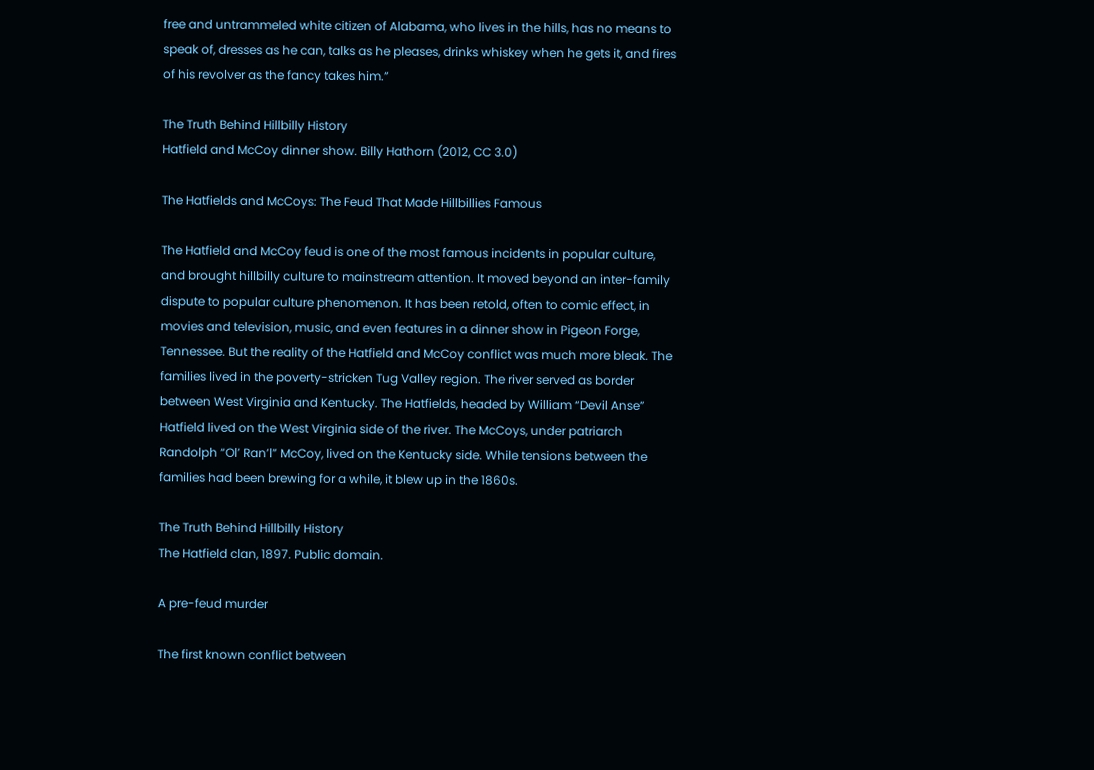free and untrammeled white citizen of Alabama, who lives in the hills, has no means to speak of, dresses as he can, talks as he pleases, drinks whiskey when he gets it, and fires of his revolver as the fancy takes him.”

The Truth Behind Hillbilly History
Hatfield and McCoy dinner show. Billy Hathorn (2012, CC 3.0)

The Hatfields and McCoys: The Feud That Made Hillbillies Famous

The Hatfield and McCoy feud is one of the most famous incidents in popular culture, and brought hillbilly culture to mainstream attention. It moved beyond an inter-family dispute to popular culture phenomenon. It has been retold, often to comic effect, in movies and television, music, and even features in a dinner show in Pigeon Forge, Tennessee. But the reality of the Hatfield and McCoy conflict was much more bleak. The families lived in the poverty-stricken Tug Valley region. The river served as border between West Virginia and Kentucky. The Hatfields, headed by William “Devil Anse” Hatfield lived on the West Virginia side of the river. The McCoys, under patriarch Randolph “Ol’ Ran’l” McCoy, lived on the Kentucky side. While tensions between the families had been brewing for a while, it blew up in the 1860s.

The Truth Behind Hillbilly History
The Hatfield clan, 1897. Public domain.

A pre-feud murder

The first known conflict between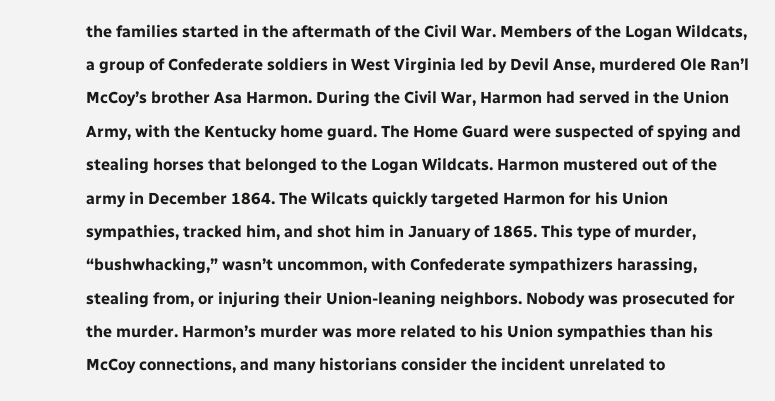the families started in the aftermath of the Civil War. Members of the Logan Wildcats, a group of Confederate soldiers in West Virginia led by Devil Anse, murdered Ole Ran’l McCoy’s brother Asa Harmon. During the Civil War, Harmon had served in the Union Army, with the Kentucky home guard. The Home Guard were suspected of spying and stealing horses that belonged to the Logan Wildcats. Harmon mustered out of the army in December 1864. The Wilcats quickly targeted Harmon for his Union sympathies, tracked him, and shot him in January of 1865. This type of murder, “bushwhacking,” wasn’t uncommon, with Confederate sympathizers harassing, stealing from, or injuring their Union-leaning neighbors. Nobody was prosecuted for the murder. Harmon’s murder was more related to his Union sympathies than his McCoy connections, and many historians consider the incident unrelated to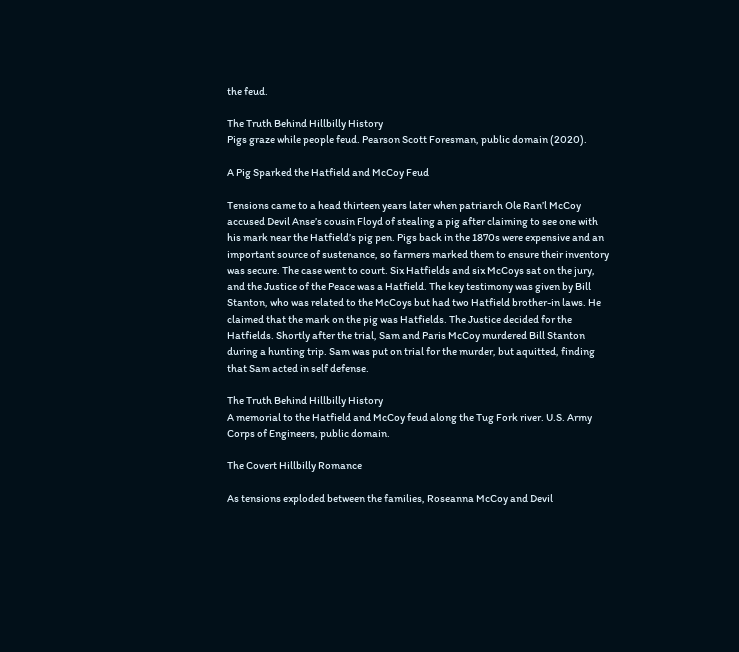the feud.

The Truth Behind Hillbilly History
Pigs graze while people feud. Pearson Scott Foresman, public domain (2020).

A Pig Sparked the Hatfield and McCoy Feud

Tensions came to a head thirteen years later when patriarch Ole Ran’l McCoy accused Devil Anse’s cousin Floyd of stealing a pig after claiming to see one with his mark near the Hatfield’s pig pen. Pigs back in the 1870s were expensive and an important source of sustenance, so farmers marked them to ensure their inventory was secure. The case went to court. Six Hatfields and six McCoys sat on the jury, and the Justice of the Peace was a Hatfield. The key testimony was given by Bill Stanton, who was related to the McCoys but had two Hatfield brother-in laws. He claimed that the mark on the pig was Hatfields. The Justice decided for the Hatfields. Shortly after the trial, Sam and Paris McCoy murdered Bill Stanton during a hunting trip. Sam was put on trial for the murder, but aquitted, finding that Sam acted in self defense.

The Truth Behind Hillbilly History
A memorial to the Hatfield and McCoy feud along the Tug Fork river. U.S. Army Corps of Engineers, public domain.

The Covert Hillbilly Romance

As tensions exploded between the families, Roseanna McCoy and Devil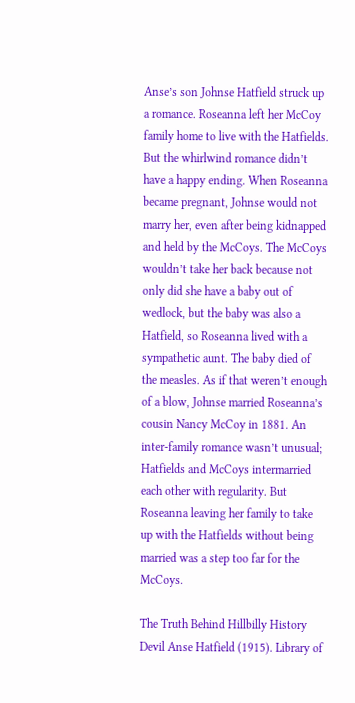Anse’s son Johnse Hatfield struck up a romance. Roseanna left her McCoy family home to live with the Hatfields. But the whirlwind romance didn’t have a happy ending. When Roseanna became pregnant, Johnse would not marry her, even after being kidnapped and held by the McCoys. The McCoys wouldn’t take her back because not only did she have a baby out of wedlock, but the baby was also a Hatfield, so Roseanna lived with a sympathetic aunt. The baby died of the measles. As if that weren’t enough of a blow, Johnse married Roseanna’s cousin Nancy McCoy in 1881. An inter-family romance wasn’t unusual; Hatfields and McCoys intermarried each other with regularity. But Roseanna leaving her family to take up with the Hatfields without being married was a step too far for the McCoys.

The Truth Behind Hillbilly History
Devil Anse Hatfield (1915). Library of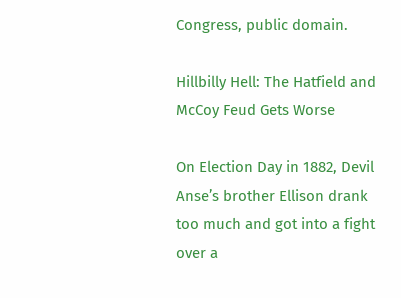Congress, public domain.

Hillbilly Hell: The Hatfield and McCoy Feud Gets Worse

On Election Day in 1882, Devil Anse’s brother Ellison drank too much and got into a fight over a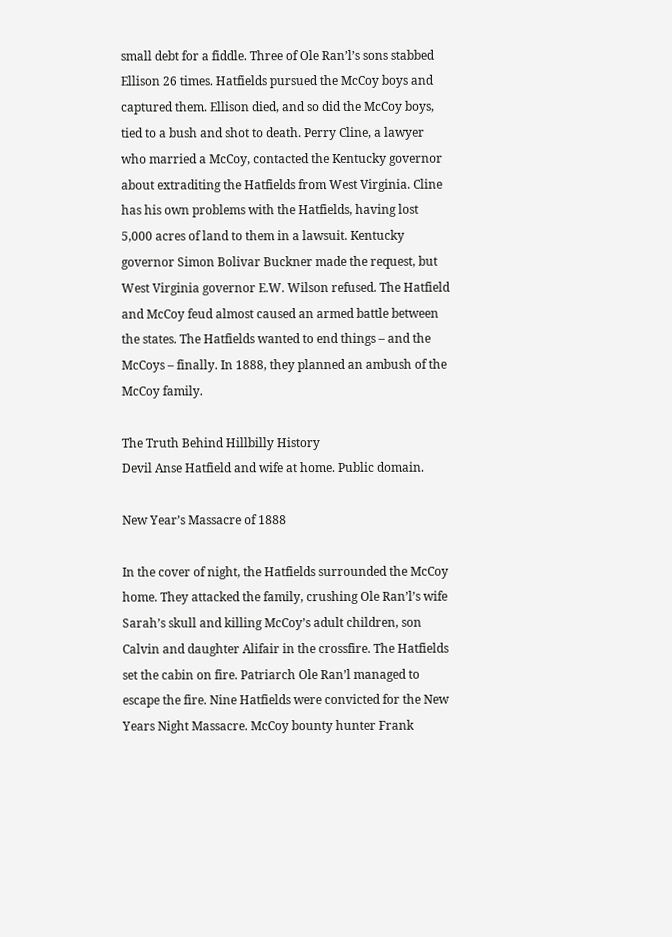small debt for a fiddle. Three of Ole Ran’l’s sons stabbed Ellison 26 times. Hatfields pursued the McCoy boys and captured them. Ellison died, and so did the McCoy boys, tied to a bush and shot to death. Perry Cline, a lawyer who married a McCoy, contacted the Kentucky governor about extraditing the Hatfields from West Virginia. Cline has his own problems with the Hatfields, having lost 5,000 acres of land to them in a lawsuit. Kentucky governor Simon Bolivar Buckner made the request, but West Virginia governor E.W. Wilson refused. The Hatfield and McCoy feud almost caused an armed battle between the states. The Hatfields wanted to end things – and the McCoys – finally. In 1888, they planned an ambush of the McCoy family.

The Truth Behind Hillbilly History
Devil Anse Hatfield and wife at home. Public domain.

New Year’s Massacre of 1888

In the cover of night, the Hatfields surrounded the McCoy home. They attacked the family, crushing Ole Ran’l’s wife Sarah’s skull and killing McCoy’s adult children, son Calvin and daughter Alifair in the crossfire. The Hatfields set the cabin on fire. Patriarch Ole Ran’l managed to escape the fire. Nine Hatfields were convicted for the New Years Night Massacre. McCoy bounty hunter Frank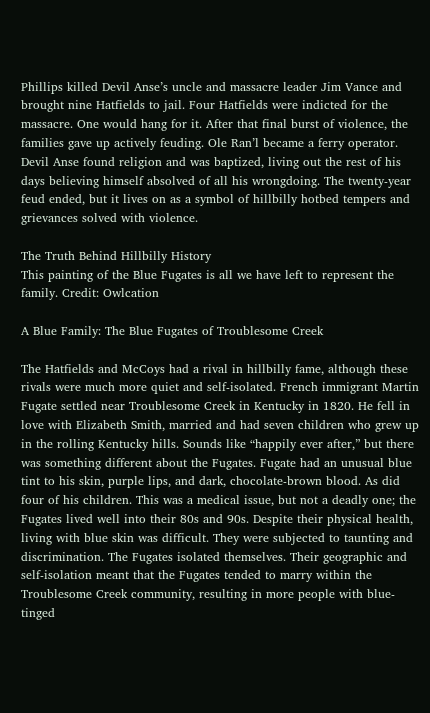Phillips killed Devil Anse’s uncle and massacre leader Jim Vance and brought nine Hatfields to jail. Four Hatfields were indicted for the massacre. One would hang for it. After that final burst of violence, the families gave up actively feuding. Ole Ran’l became a ferry operator. Devil Anse found religion and was baptized, living out the rest of his days believing himself absolved of all his wrongdoing. The twenty-year feud ended, but it lives on as a symbol of hillbilly hotbed tempers and grievances solved with violence.

The Truth Behind Hillbilly History
This painting of the Blue Fugates is all we have left to represent the family. Credit: Owlcation

A Blue Family: The Blue Fugates of Troublesome Creek

The Hatfields and McCoys had a rival in hillbilly fame, although these rivals were much more quiet and self-isolated. French immigrant Martin Fugate settled near Troublesome Creek in Kentucky in 1820. He fell in love with Elizabeth Smith, married and had seven children who grew up in the rolling Kentucky hills. Sounds like “happily ever after,” but there was something different about the Fugates. Fugate had an unusual blue tint to his skin, purple lips, and dark, chocolate-brown blood. As did four of his children. This was a medical issue, but not a deadly one; the Fugates lived well into their 80s and 90s. Despite their physical health, living with blue skin was difficult. They were subjected to taunting and discrimination. The Fugates isolated themselves. Their geographic and self-isolation meant that the Fugates tended to marry within the Troublesome Creek community, resulting in more people with blue-tinged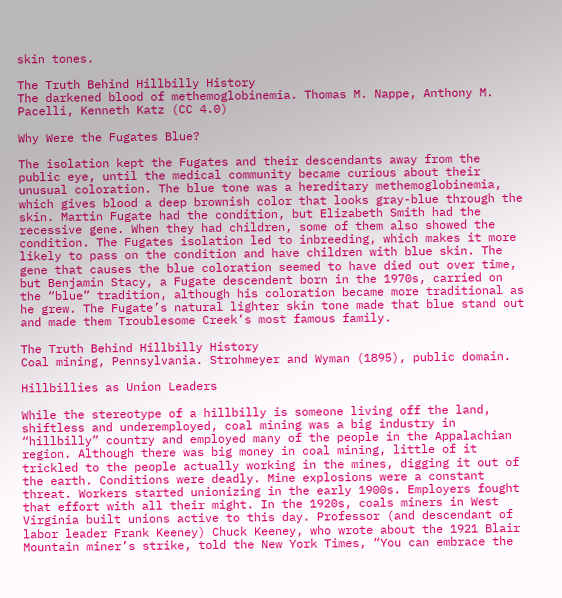skin tones.

The Truth Behind Hillbilly History
The darkened blood of methemoglobinemia. Thomas M. Nappe, Anthony M. Pacelli, Kenneth Katz (CC 4.0)

Why Were the Fugates Blue?

The isolation kept the Fugates and their descendants away from the public eye, until the medical community became curious about their unusual coloration. The blue tone was a hereditary methemoglobinemia, which gives blood a deep brownish color that looks gray-blue through the skin. Martin Fugate had the condition, but Elizabeth Smith had the recessive gene. When they had children, some of them also showed the condition. The Fugates isolation led to inbreeding, which makes it more likely to pass on the condition and have children with blue skin. The gene that causes the blue coloration seemed to have died out over time, but Benjamin Stacy, a Fugate descendent born in the 1970s, carried on the “blue” tradition, although his coloration became more traditional as he grew. The Fugate’s natural lighter skin tone made that blue stand out and made them Troublesome Creek’s most famous family.

The Truth Behind Hillbilly History
Coal mining, Pennsylvania. Strohmeyer and Wyman (1895), public domain.

Hillbillies as Union Leaders

While the stereotype of a hillbilly is someone living off the land, shiftless and underemployed, coal mining was a big industry in “hillbilly” country and employed many of the people in the Appalachian region. Although there was big money in coal mining, little of it trickled to the people actually working in the mines, digging it out of the earth. Conditions were deadly. Mine explosions were a constant threat. Workers started unionizing in the early 1900s. Employers fought that effort with all their might. In the 1920s, coals miners in West Virginia built unions active to this day. Professor (and descendant of labor leader Frank Keeney) Chuck Keeney, who wrote about the 1921 Blair Mountain miner’s strike, told the New York Times, “You can embrace the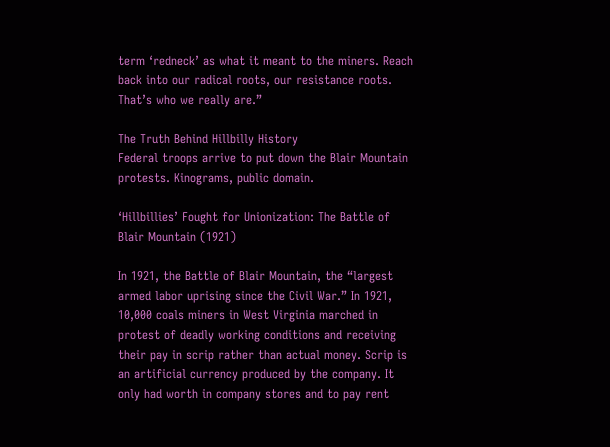term ‘redneck’ as what it meant to the miners. Reach back into our radical roots, our resistance roots. That’s who we really are.”

The Truth Behind Hillbilly History
Federal troops arrive to put down the Blair Mountain protests. Kinograms, public domain.

‘Hillbillies’ Fought for Unionization: The Battle of Blair Mountain (1921)

In 1921, the Battle of Blair Mountain, the “largest armed labor uprising since the Civil War.” In 1921, 10,000 coals miners in West Virginia marched in protest of deadly working conditions and receiving their pay in scrip rather than actual money. Scrip is an artificial currency produced by the company. It only had worth in company stores and to pay rent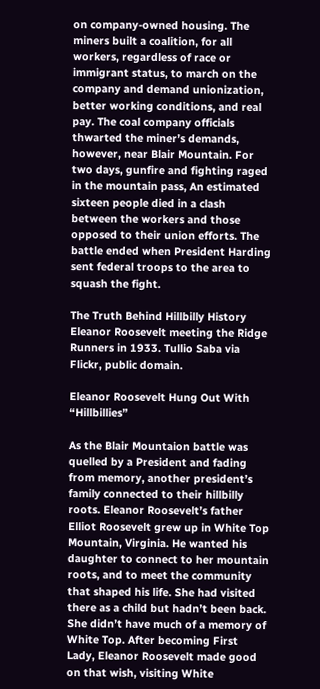on company-owned housing. The miners built a coalition, for all workers, regardless of race or immigrant status, to march on the company and demand unionization, better working conditions, and real pay. The coal company officials thwarted the miner’s demands, however, near Blair Mountain. For two days, gunfire and fighting raged in the mountain pass, An estimated sixteen people died in a clash between the workers and those opposed to their union efforts. The battle ended when President Harding sent federal troops to the area to squash the fight.

The Truth Behind Hillbilly History
Eleanor Roosevelt meeting the Ridge Runners in 1933. Tullio Saba via Flickr, public domain.

Eleanor Roosevelt Hung Out With “Hillbillies”

As the Blair Mountaion battle was quelled by a President and fading from memory, another president’s family connected to their hillbilly roots. Eleanor Roosevelt’s father Elliot Roosevelt grew up in White Top Mountain, Virginia. He wanted his daughter to connect to her mountain roots, and to meet the community that shaped his life. She had visited there as a child but hadn’t been back. She didn’t have much of a memory of White Top. After becoming First Lady, Eleanor Roosevelt made good on that wish, visiting White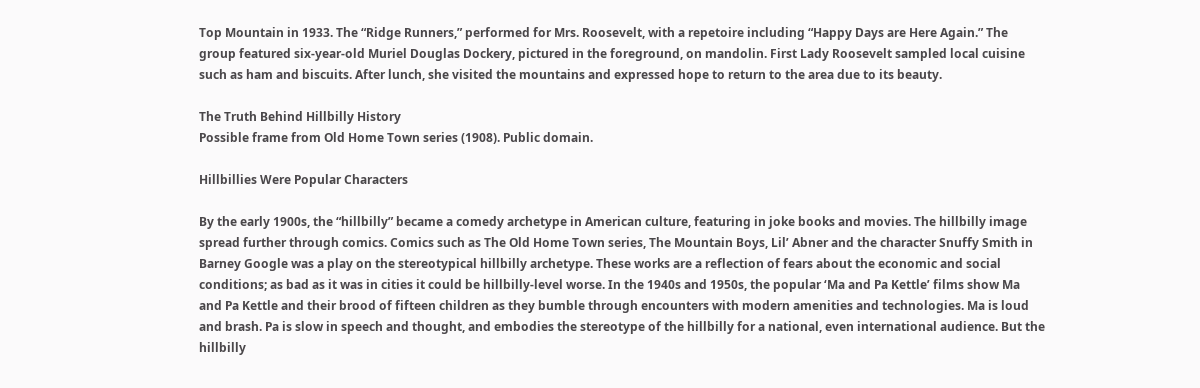Top Mountain in 1933. The “Ridge Runners,” performed for Mrs. Roosevelt, with a repetoire including “Happy Days are Here Again.” The group featured six-year-old Muriel Douglas Dockery, pictured in the foreground, on mandolin. First Lady Roosevelt sampled local cuisine such as ham and biscuits. After lunch, she visited the mountains and expressed hope to return to the area due to its beauty.

The Truth Behind Hillbilly History
Possible frame from Old Home Town series (1908). Public domain.

Hillbillies Were Popular Characters

By the early 1900s, the “hillbilly” became a comedy archetype in American culture, featuring in joke books and movies. The hillbilly image spread further through comics. Comics such as The Old Home Town series, The Mountain Boys, Lil’ Abner and the character Snuffy Smith in Barney Google was a play on the stereotypical hillbilly archetype. These works are a reflection of fears about the economic and social conditions; as bad as it was in cities it could be hillbilly-level worse. In the 1940s and 1950s, the popular ‘Ma and Pa Kettle’ films show Ma and Pa Kettle and their brood of fifteen children as they bumble through encounters with modern amenities and technologies. Ma is loud and brash. Pa is slow in speech and thought, and embodies the stereotype of the hillbilly for a national, even international audience. But the hillbilly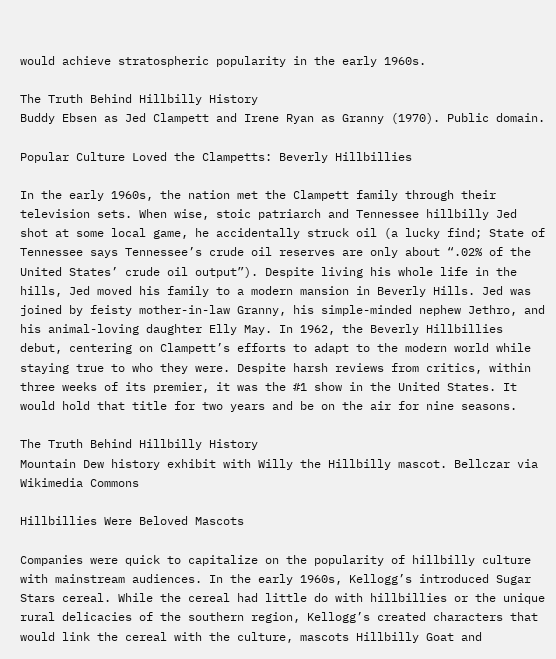would achieve stratospheric popularity in the early 1960s.

The Truth Behind Hillbilly History
Buddy Ebsen as Jed Clampett and Irene Ryan as Granny (1970). Public domain.

Popular Culture Loved the Clampetts: Beverly Hillbillies

In the early 1960s, the nation met the Clampett family through their television sets. When wise, stoic patriarch and Tennessee hillbilly Jed shot at some local game, he accidentally struck oil (a lucky find; State of Tennessee says Tennessee’s crude oil reserves are only about “.02% of the United States’ crude oil output”). Despite living his whole life in the hills, Jed moved his family to a modern mansion in Beverly Hills. Jed was joined by feisty mother-in-law Granny, his simple-minded nephew Jethro, and his animal-loving daughter Elly May. In 1962, the Beverly Hillbillies debut, centering on Clampett’s efforts to adapt to the modern world while staying true to who they were. Despite harsh reviews from critics, within three weeks of its premier, it was the #1 show in the United States. It would hold that title for two years and be on the air for nine seasons.

The Truth Behind Hillbilly History
Mountain Dew history exhibit with Willy the Hillbilly mascot. Bellczar via Wikimedia Commons

Hillbillies Were Beloved Mascots

Companies were quick to capitalize on the popularity of hillbilly culture with mainstream audiences. In the early 1960s, Kellogg’s introduced Sugar Stars cereal. While the cereal had little do with hillbillies or the unique rural delicacies of the southern region, Kellogg’s created characters that would link the cereal with the culture, mascots Hillbilly Goat and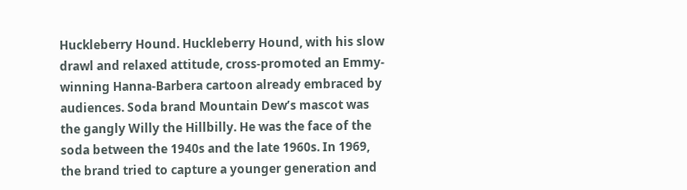Huckleberry Hound. Huckleberry Hound, with his slow drawl and relaxed attitude, cross-promoted an Emmy-winning Hanna-Barbera cartoon already embraced by audiences. Soda brand Mountain Dew’s mascot was the gangly Willy the Hillbilly. He was the face of the soda between the 1940s and the late 1960s. In 1969, the brand tried to capture a younger generation and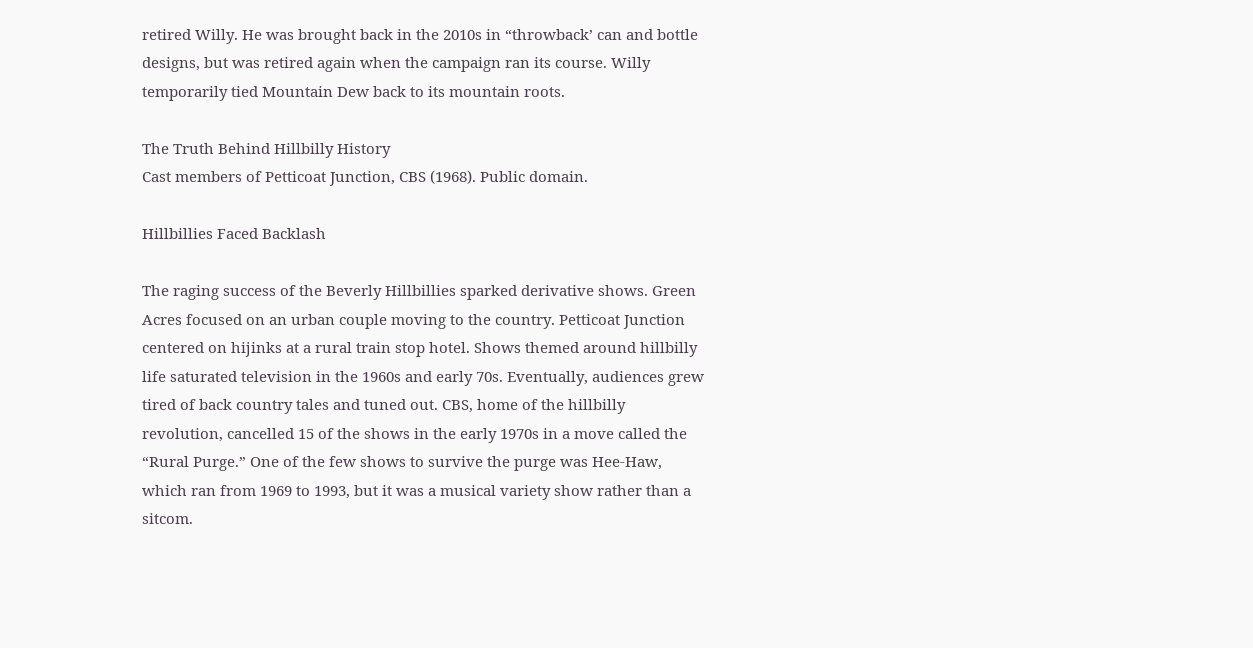retired Willy. He was brought back in the 2010s in “throwback’ can and bottle designs, but was retired again when the campaign ran its course. Willy temporarily tied Mountain Dew back to its mountain roots.

The Truth Behind Hillbilly History
Cast members of Petticoat Junction, CBS (1968). Public domain.

Hillbillies Faced Backlash

The raging success of the Beverly Hillbillies sparked derivative shows. Green Acres focused on an urban couple moving to the country. Petticoat Junction centered on hijinks at a rural train stop hotel. Shows themed around hillbilly life saturated television in the 1960s and early 70s. Eventually, audiences grew tired of back country tales and tuned out. CBS, home of the hillbilly revolution, cancelled 15 of the shows in the early 1970s in a move called the “Rural Purge.” One of the few shows to survive the purge was Hee-Haw, which ran from 1969 to 1993, but it was a musical variety show rather than a sitcom.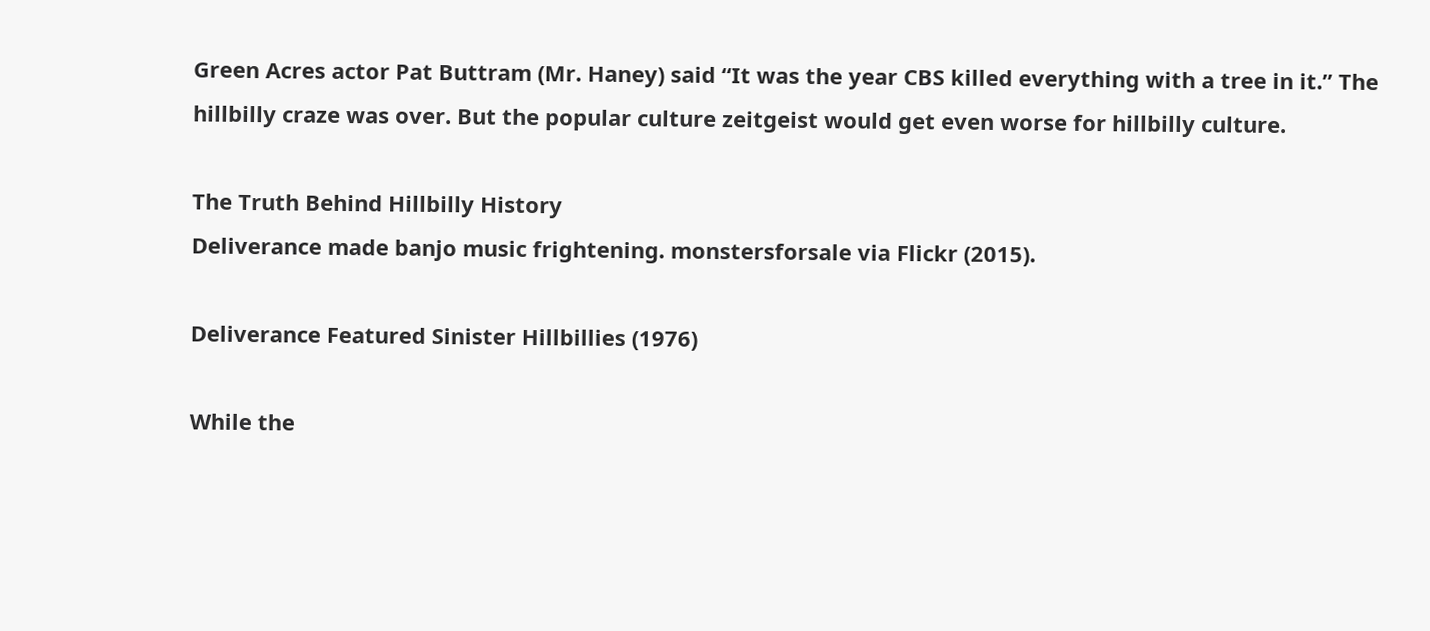Green Acres actor Pat Buttram (Mr. Haney) said “It was the year CBS killed everything with a tree in it.” The hillbilly craze was over. But the popular culture zeitgeist would get even worse for hillbilly culture.

The Truth Behind Hillbilly History
Deliverance made banjo music frightening. monstersforsale via Flickr (2015).

Deliverance Featured Sinister Hillbillies (1976)

While the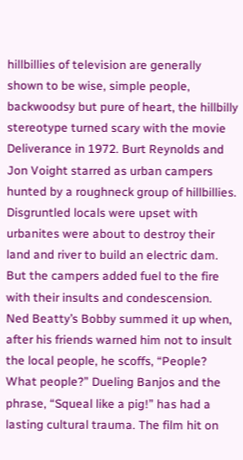hillbillies of television are generally shown to be wise, simple people, backwoodsy but pure of heart, the hillbilly stereotype turned scary with the movie Deliverance in 1972. Burt Reynolds and Jon Voight starred as urban campers hunted by a roughneck group of hillbillies. Disgruntled locals were upset with urbanites were about to destroy their land and river to build an electric dam. But the campers added fuel to the fire with their insults and condescension. Ned Beatty’s Bobby summed it up when, after his friends warned him not to insult the local people, he scoffs, “People? What people?” Dueling Banjos and the phrase, “Squeal like a pig!” has had a lasting cultural trauma. The film hit on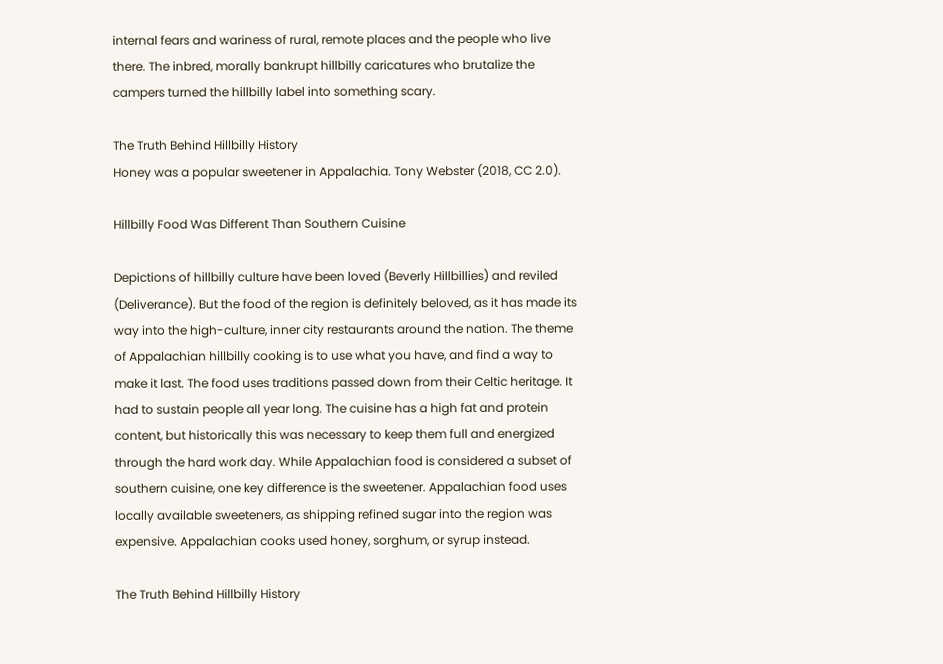internal fears and wariness of rural, remote places and the people who live there. The inbred, morally bankrupt hillbilly caricatures who brutalize the campers turned the hillbilly label into something scary.

The Truth Behind Hillbilly History
Honey was a popular sweetener in Appalachia. Tony Webster (2018, CC 2.0).

Hillbilly Food Was Different Than Southern Cuisine

Depictions of hillbilly culture have been loved (Beverly Hillbillies) and reviled (Deliverance). But the food of the region is definitely beloved, as it has made its way into the high-culture, inner city restaurants around the nation. The theme of Appalachian hillbilly cooking is to use what you have, and find a way to make it last. The food uses traditions passed down from their Celtic heritage. It had to sustain people all year long. The cuisine has a high fat and protein content, but historically this was necessary to keep them full and energized through the hard work day. While Appalachian food is considered a subset of southern cuisine, one key difference is the sweetener. Appalachian food uses locally available sweeteners, as shipping refined sugar into the region was expensive. Appalachian cooks used honey, sorghum, or syrup instead.

The Truth Behind Hillbilly History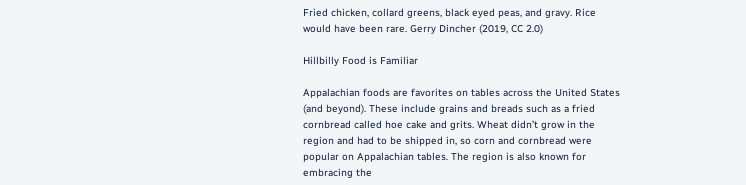Fried chicken, collard greens, black eyed peas, and gravy. Rice would have been rare. Gerry Dincher (2019, CC 2.0)

Hillbilly Food is Familiar

Appalachian foods are favorites on tables across the United States (and beyond). These include grains and breads such as a fried cornbread called hoe cake and grits. Wheat didn’t grow in the region and had to be shipped in, so corn and cornbread were popular on Appalachian tables. The region is also known for embracing the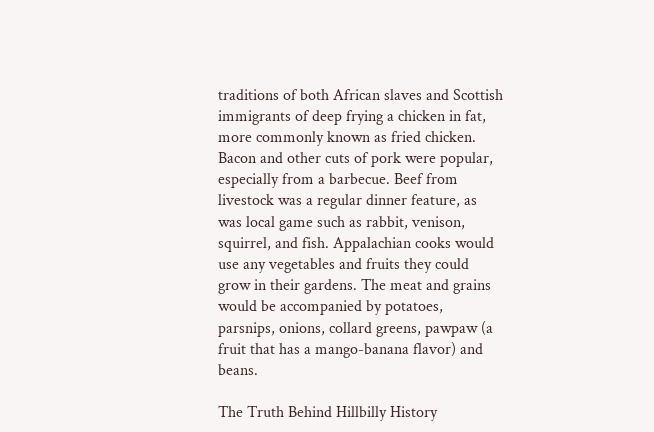traditions of both African slaves and Scottish immigrants of deep frying a chicken in fat, more commonly known as fried chicken. Bacon and other cuts of pork were popular, especially from a barbecue. Beef from livestock was a regular dinner feature, as was local game such as rabbit, venison, squirrel, and fish. Appalachian cooks would use any vegetables and fruits they could grow in their gardens. The meat and grains would be accompanied by potatoes, parsnips, onions, collard greens, pawpaw (a fruit that has a mango-banana flavor) and beans.

The Truth Behind Hillbilly History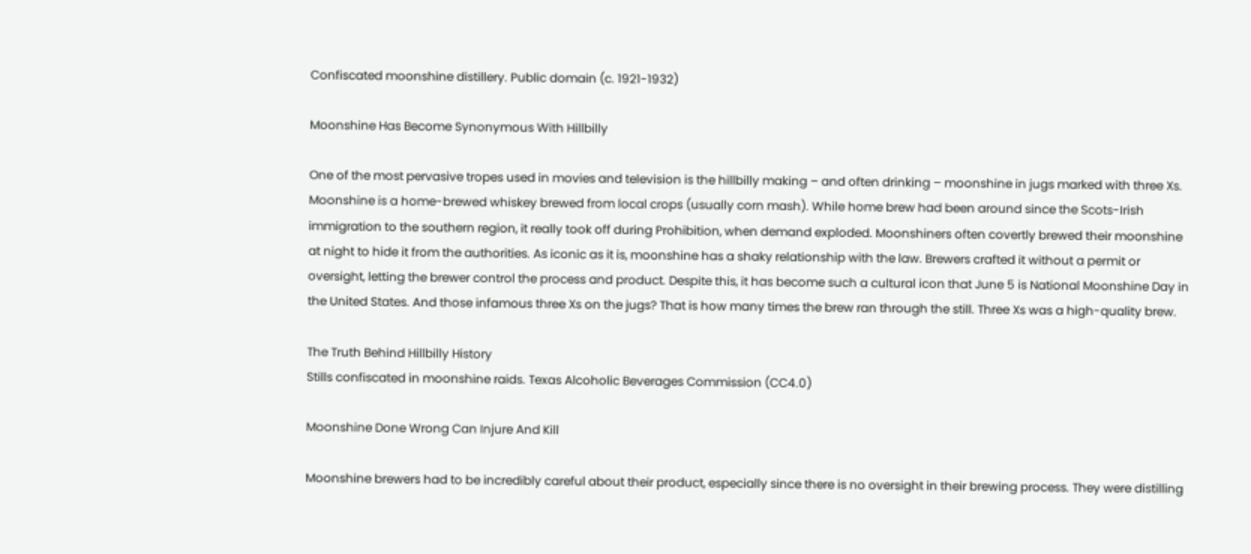Confiscated moonshine distillery. Public domain (c. 1921-1932)

Moonshine Has Become Synonymous With Hillbilly

One of the most pervasive tropes used in movies and television is the hillbilly making – and often drinking – moonshine in jugs marked with three Xs. Moonshine is a home-brewed whiskey brewed from local crops (usually corn mash). While home brew had been around since the Scots-Irish immigration to the southern region, it really took off during Prohibition, when demand exploded. Moonshiners often covertly brewed their moonshine at night to hide it from the authorities. As iconic as it is, moonshine has a shaky relationship with the law. Brewers crafted it without a permit or oversight, letting the brewer control the process and product. Despite this, it has become such a cultural icon that June 5 is National Moonshine Day in the United States. And those infamous three Xs on the jugs? That is how many times the brew ran through the still. Three Xs was a high-quality brew.

The Truth Behind Hillbilly History
Stills confiscated in moonshine raids. Texas Alcoholic Beverages Commission (CC4.0)

Moonshine Done Wrong Can Injure And Kill

Moonshine brewers had to be incredibly careful about their product, especially since there is no oversight in their brewing process. They were distilling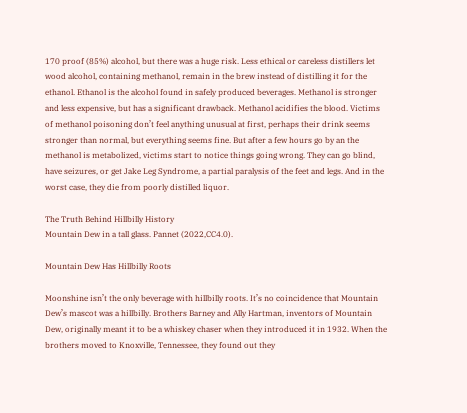170 proof (85%) alcohol, but there was a huge risk. Less ethical or careless distillers let wood alcohol, containing methanol, remain in the brew instead of distilling it for the ethanol. Ethanol is the alcohol found in safely produced beverages. Methanol is stronger and less expensive, but has a significant drawback. Methanol acidifies the blood. Victims of methanol poisoning don’t feel anything unusual at first, perhaps their drink seems stronger than normal, but everything seems fine. But after a few hours go by an the methanol is metabolized, victims start to notice things going wrong. They can go blind, have seizures, or get Jake Leg Syndrome, a partial paralysis of the feet and legs. And in the worst case, they die from poorly distilled liquor.

The Truth Behind Hillbilly History
Mountain Dew in a tall glass. Pannet (2022,CC4.0).

Mountain Dew Has Hillbilly Roots

Moonshine isn’t the only beverage with hillbilly roots. It’s no coincidence that Mountain Dew’s mascot was a hillbilly. Brothers Barney and Ally Hartman, inventors of Mountain Dew, originally meant it to be a whiskey chaser when they introduced it in 1932. When the brothers moved to Knoxville, Tennessee, they found out they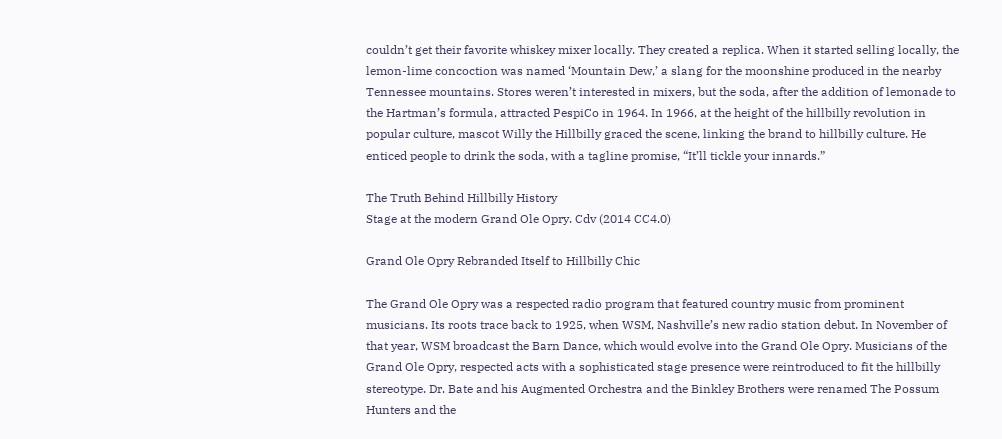couldn’t get their favorite whiskey mixer locally. They created a replica. When it started selling locally, the lemon-lime concoction was named ‘Mountain Dew,’ a slang for the moonshine produced in the nearby Tennessee mountains. Stores weren’t interested in mixers, but the soda, after the addition of lemonade to the Hartman’s formula, attracted PespiCo in 1964. In 1966, at the height of the hillbilly revolution in popular culture, mascot Willy the Hillbilly graced the scene, linking the brand to hillbilly culture. He enticed people to drink the soda, with a tagline promise, “It’ll tickle your innards.”

The Truth Behind Hillbilly History
Stage at the modern Grand Ole Opry. Cdv (2014 CC4.0)

Grand Ole Opry Rebranded Itself to Hillbilly Chic

The Grand Ole Opry was a respected radio program that featured country music from prominent musicians. Its roots trace back to 1925, when WSM, Nashville’s new radio station debut. In November of that year, WSM broadcast the Barn Dance, which would evolve into the Grand Ole Opry. Musicians of the Grand Ole Opry, respected acts with a sophisticated stage presence were reintroduced to fit the hillbilly stereotype. Dr. Bate and his Augmented Orchestra and the Binkley Brothers were renamed The Possum Hunters and the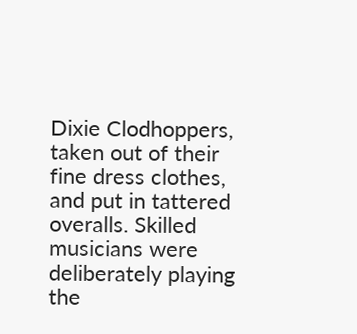Dixie Clodhoppers, taken out of their fine dress clothes, and put in tattered overalls. Skilled musicians were deliberately playing the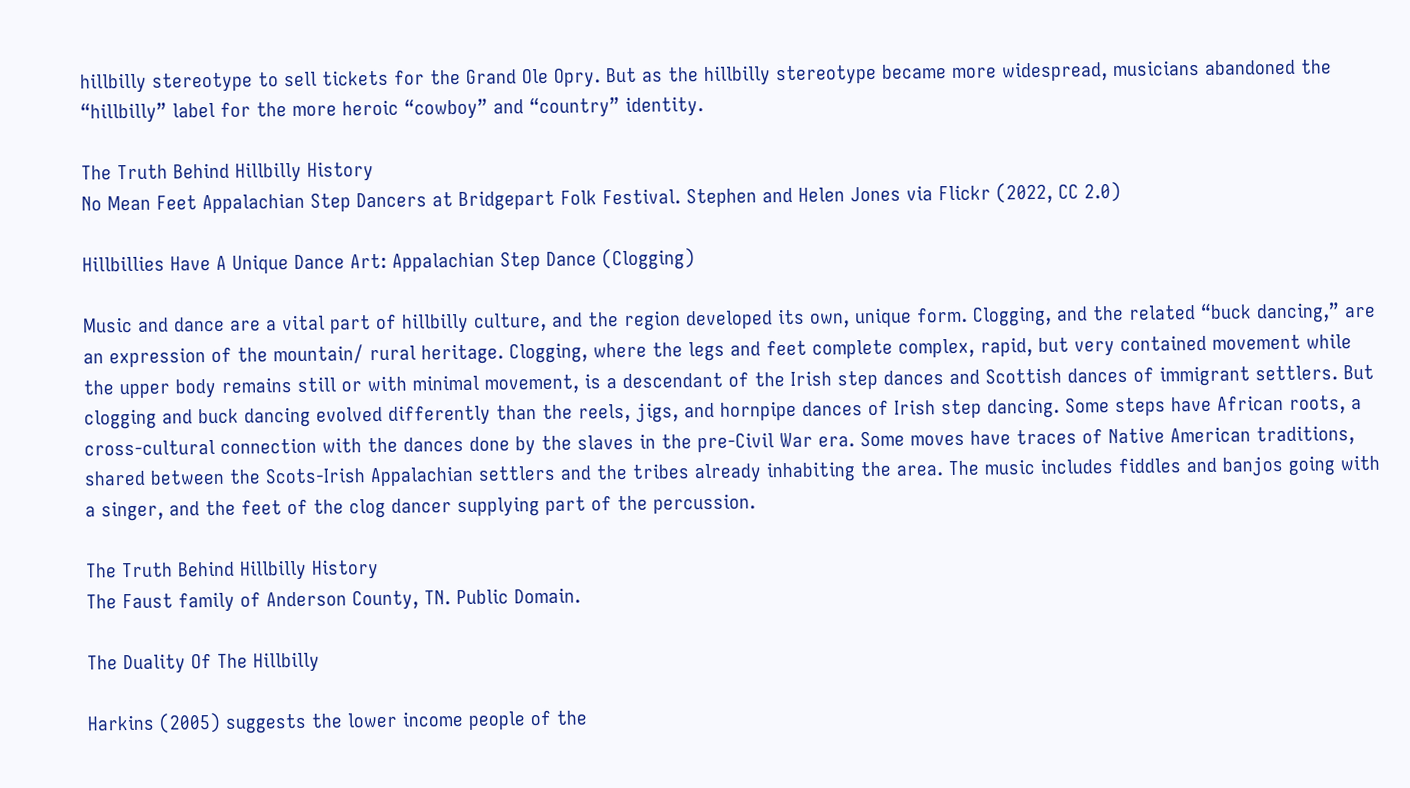hillbilly stereotype to sell tickets for the Grand Ole Opry. But as the hillbilly stereotype became more widespread, musicians abandoned the “hillbilly” label for the more heroic “cowboy” and “country” identity.

The Truth Behind Hillbilly History
No Mean Feet Appalachian Step Dancers at Bridgepart Folk Festival. Stephen and Helen Jones via Flickr (2022, CC 2.0)

Hillbillies Have A Unique Dance Art: Appalachian Step Dance (Clogging)

Music and dance are a vital part of hillbilly culture, and the region developed its own, unique form. Clogging, and the related “buck dancing,” are an expression of the mountain/ rural heritage. Clogging, where the legs and feet complete complex, rapid, but very contained movement while the upper body remains still or with minimal movement, is a descendant of the Irish step dances and Scottish dances of immigrant settlers. But clogging and buck dancing evolved differently than the reels, jigs, and hornpipe dances of Irish step dancing. Some steps have African roots, a cross-cultural connection with the dances done by the slaves in the pre-Civil War era. Some moves have traces of Native American traditions, shared between the Scots-Irish Appalachian settlers and the tribes already inhabiting the area. The music includes fiddles and banjos going with a singer, and the feet of the clog dancer supplying part of the percussion.

The Truth Behind Hillbilly History
The Faust family of Anderson County, TN. Public Domain.

The Duality Of The Hillbilly

Harkins (2005) suggests the lower income people of the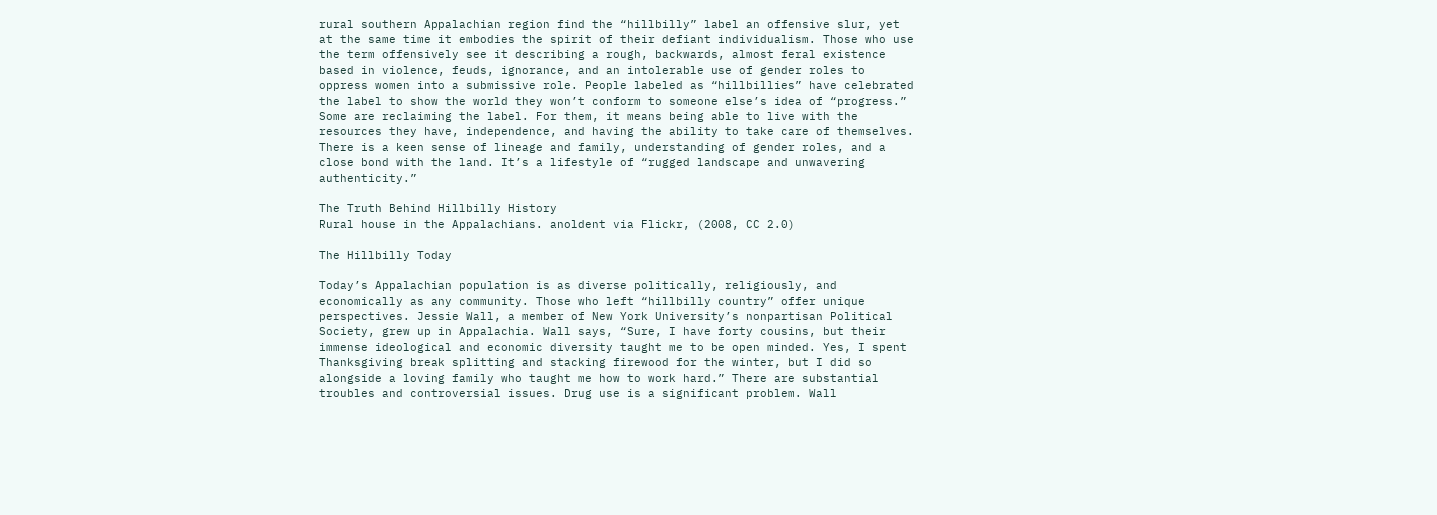rural southern Appalachian region find the “hillbilly” label an offensive slur, yet at the same time it embodies the spirit of their defiant individualism. Those who use the term offensively see it describing a rough, backwards, almost feral existence based in violence, feuds, ignorance, and an intolerable use of gender roles to oppress women into a submissive role. People labeled as “hillbillies” have celebrated the label to show the world they won’t conform to someone else’s idea of “progress.” Some are reclaiming the label. For them, it means being able to live with the resources they have, independence, and having the ability to take care of themselves. There is a keen sense of lineage and family, understanding of gender roles, and a close bond with the land. It’s a lifestyle of “rugged landscape and unwavering authenticity.”

The Truth Behind Hillbilly History
Rural house in the Appalachians. anoldent via Flickr, (2008, CC 2.0)

The Hillbilly Today

Today’s Appalachian population is as diverse politically, religiously, and economically as any community. Those who left “hillbilly country” offer unique perspectives. Jessie Wall, a member of New York University’s nonpartisan Political Society, grew up in Appalachia. Wall says, “Sure, I have forty cousins, but their immense ideological and economic diversity taught me to be open minded. Yes, I spent Thanksgiving break splitting and stacking firewood for the winter, but I did so alongside a loving family who taught me how to work hard.” There are substantial troubles and controversial issues. Drug use is a significant problem. Wall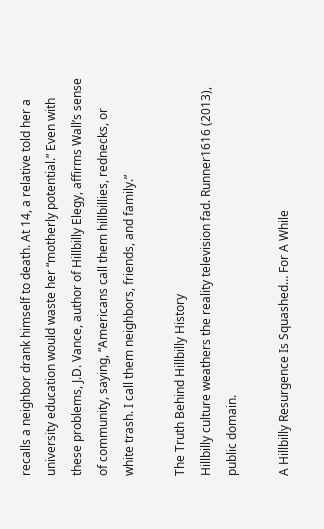recalls a neighbor drank himself to death. At 14, a relative told her a university education would waste her “motherly potential.” Even with these problems, J.D. Vance, author of Hillbilly Elegy, affirms Wall’s sense of community, saying, “Americans call them hillbillies, rednecks, or white trash. I call them neighbors, friends, and family.”

The Truth Behind Hillbilly History
Hillbilly culture weathers the reality television fad. Runner1616 (2013), public domain.

A Hillbilly Resurgence Is Squashed… For A While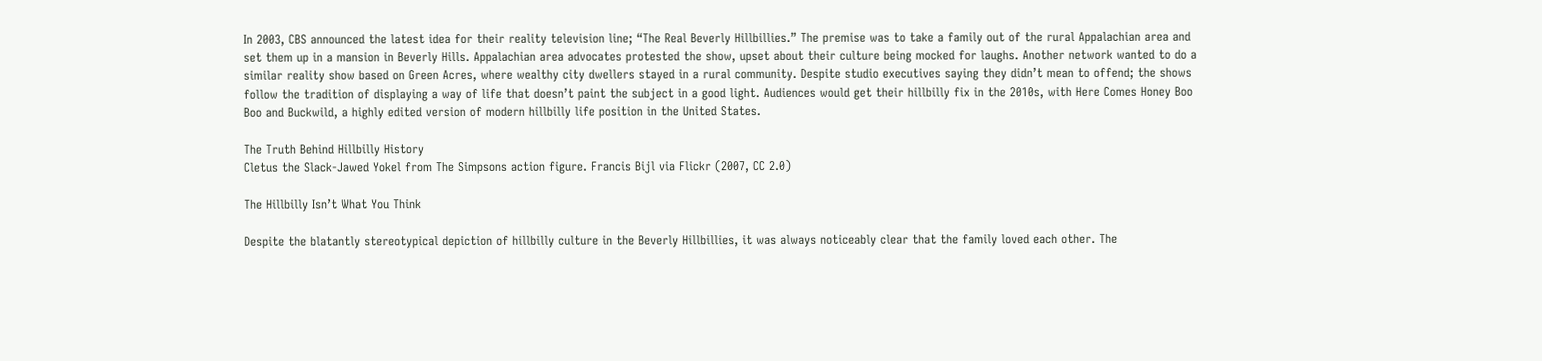In 2003, CBS announced the latest idea for their reality television line; “The Real Beverly Hillbillies.” The premise was to take a family out of the rural Appalachian area and set them up in a mansion in Beverly Hills. Appalachian area advocates protested the show, upset about their culture being mocked for laughs. Another network wanted to do a similar reality show based on Green Acres, where wealthy city dwellers stayed in a rural community. Despite studio executives saying they didn’t mean to offend; the shows follow the tradition of displaying a way of life that doesn’t paint the subject in a good light. Audiences would get their hillbilly fix in the 2010s, with Here Comes Honey Boo Boo and Buckwild, a highly edited version of modern hillbilly life position in the United States.

The Truth Behind Hillbilly History
Cletus the Slack-Jawed Yokel from The Simpsons action figure. Francis Bijl via Flickr (2007, CC 2.0)

The Hillbilly Isn’t What You Think

Despite the blatantly stereotypical depiction of hillbilly culture in the Beverly Hillbillies, it was always noticeably clear that the family loved each other. The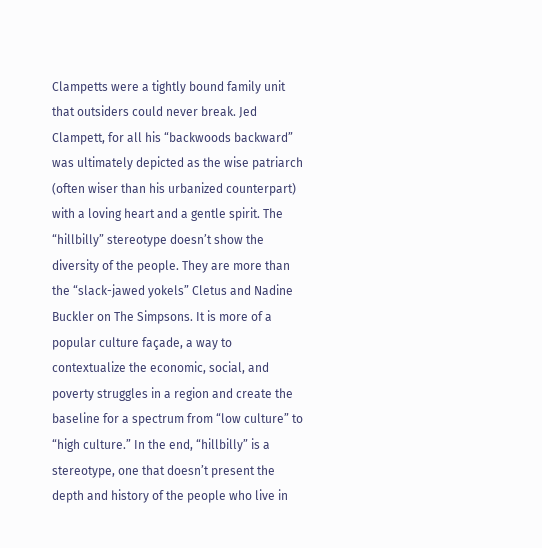Clampetts were a tightly bound family unit that outsiders could never break. Jed Clampett, for all his “backwoods backward” was ultimately depicted as the wise patriarch (often wiser than his urbanized counterpart) with a loving heart and a gentle spirit. The “hillbilly” stereotype doesn’t show the diversity of the people. They are more than the “slack-jawed yokels” Cletus and Nadine Buckler on The Simpsons. It is more of a popular culture façade, a way to contextualize the economic, social, and poverty struggles in a region and create the baseline for a spectrum from “low culture” to “high culture.” In the end, “hillbilly” is a stereotype, one that doesn’t present the depth and history of the people who live in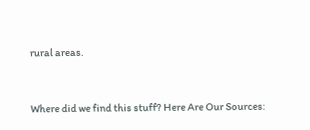rural areas.


Where did we find this stuff? Here Are Our Sources: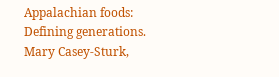Appalachian foods: Defining generations. Mary Casey-Sturk,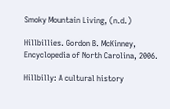Smoky Mountain Living, (n.d.)

Hillbillies. Gordon B. McKinney, Encyclopedia of North Carolina, 2006.

Hillbilly: A cultural history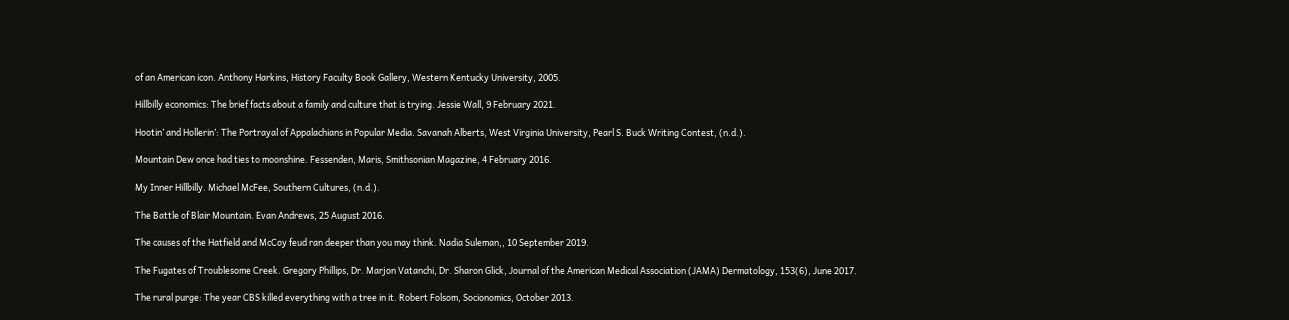of an American icon. Anthony Harkins, History Faculty Book Gallery, Western Kentucky University, 2005.

Hillbilly economics: The brief facts about a family and culture that is trying. Jessie Wall, 9 February 2021.

Hootin’ and Hollerin’: The Portrayal of Appalachians in Popular Media. Savanah Alberts, West Virginia University, Pearl S. Buck Writing Contest, (n.d.).

Mountain Dew once had ties to moonshine. Fessenden, Maris, Smithsonian Magazine, 4 February 2016.

My Inner Hillbilly. Michael McFee, Southern Cultures, (n.d.).

The Battle of Blair Mountain. Evan Andrews, 25 August 2016.

The causes of the Hatfield and McCoy feud ran deeper than you may think. Nadia Suleman,, 10 September 2019.

The Fugates of Troublesome Creek. Gregory Phillips, Dr. Marjon Vatanchi, Dr. Sharon Glick, Journal of the American Medical Association (JAMA) Dermatology, 153(6), June 2017.

The rural purge: The year CBS killed everything with a tree in it. Robert Folsom, Socionomics, October 2013.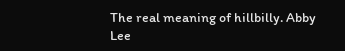The real meaning of hillbilly. Abby Lee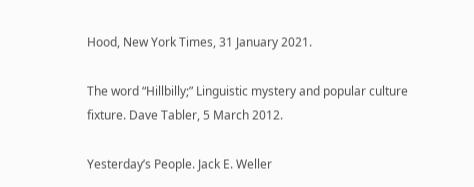Hood, New York Times, 31 January 2021.

The word “Hillbilly;” Linguistic mystery and popular culture fixture. Dave Tabler, 5 March 2012.

Yesterday’s People. Jack E. Weller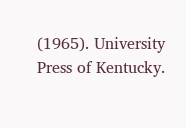(1965). University Press of Kentucky.